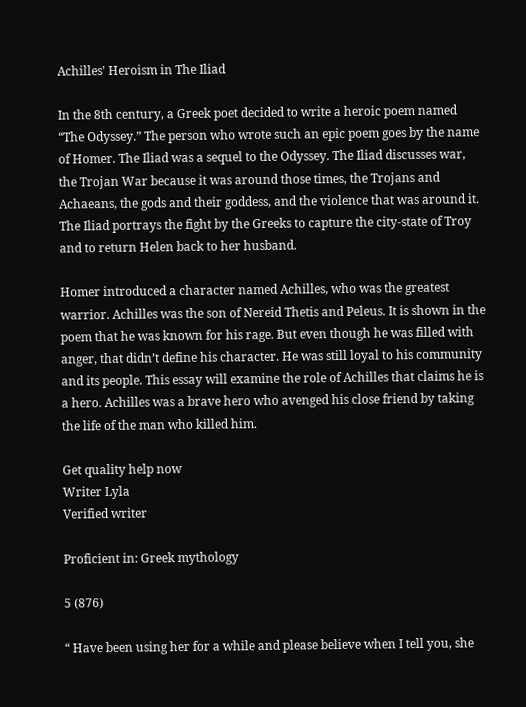Achilles' Heroism in The Iliad

In the 8th century, a Greek poet decided to write a heroic poem named “The Odyssey.” The person who wrote such an epic poem goes by the name of Homer. The Iliad was a sequel to the Odyssey. The Iliad discusses war, the Trojan War because it was around those times, the Trojans and Achaeans, the gods and their goddess, and the violence that was around it. The Iliad portrays the fight by the Greeks to capture the city-state of Troy and to return Helen back to her husband.

Homer introduced a character named Achilles, who was the greatest warrior. Achilles was the son of Nereid Thetis and Peleus. It is shown in the poem that he was known for his rage. But even though he was filled with anger, that didn’t define his character. He was still loyal to his community and its people. This essay will examine the role of Achilles that claims he is a hero. Achilles was a brave hero who avenged his close friend by taking the life of the man who killed him.

Get quality help now
Writer Lyla
Verified writer

Proficient in: Greek mythology

5 (876)

“ Have been using her for a while and please believe when I tell you, she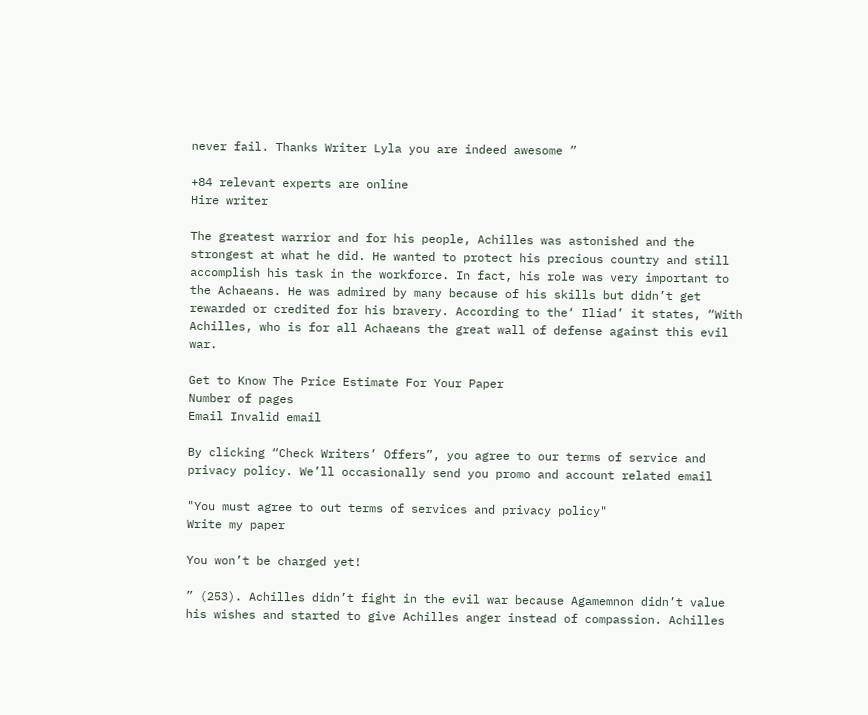never fail. Thanks Writer Lyla you are indeed awesome ”

+84 relevant experts are online
Hire writer

The greatest warrior and for his people, Achilles was astonished and the strongest at what he did. He wanted to protect his precious country and still accomplish his task in the workforce. In fact, his role was very important to the Achaeans. He was admired by many because of his skills but didn’t get rewarded or credited for his bravery. According to the‘ Iliad’ it states, “With Achilles, who is for all Achaeans the great wall of defense against this evil war.

Get to Know The Price Estimate For Your Paper
Number of pages
Email Invalid email

By clicking “Check Writers’ Offers”, you agree to our terms of service and privacy policy. We’ll occasionally send you promo and account related email

"You must agree to out terms of services and privacy policy"
Write my paper

You won’t be charged yet!

” (253). Achilles didn’t fight in the evil war because Agamemnon didn’t value his wishes and started to give Achilles anger instead of compassion. Achilles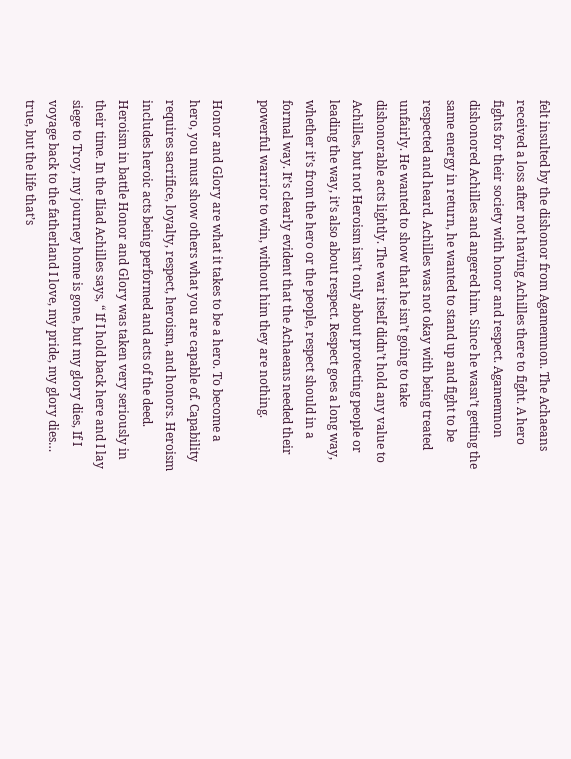felt insulted by the dishonor from Agamemnon. The Achaeans received a loss after not having Achilles there to fight. A hero fights for their society with honor and respect. Agamemnon dishonored Achilles and angered him. Since he wasn’t getting the same energy in return, he wanted to stand up and fight to be respected and heard. Achilles was not okay with being treated unfairly. He wanted to show that he isn’t going to take dishonorable acts lightly. The war itself didn’t hold any value to Achilles, but not Heroism isn’t only about protecting people or leading the way, it’s also about respect. Respect goes a long way, whether it’s from the hero or the people, respect should in a formal way. It’s clearly evident that the Achaeans needed their powerful warrior to win, without him they are nothing.

Honor and Glory are what it takes to be a hero. To become a hero, you must show others what you are capable of. Capability requires sacrifice, loyalty, respect, heroism, and honors. Heroism includes heroic acts being performed and acts of the deed. Heroism in battle Honor and Glory was taken very seriously in their time. In the Iliad Achilles says, “ If I hold back here and I lay siege to Troy, my journey home is gone, but my glory dies, If I voyage back to the fatherland I love, my pride, my glory dies… true, but the life that’s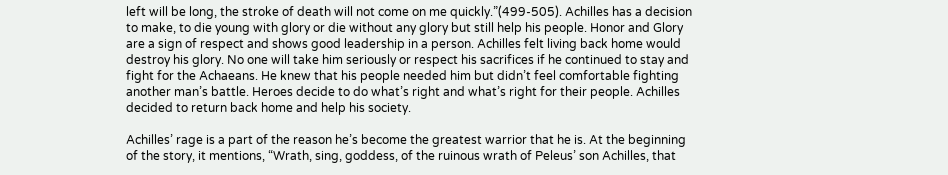left will be long, the stroke of death will not come on me quickly.”(499-505). Achilles has a decision to make, to die young with glory or die without any glory but still help his people. Honor and Glory are a sign of respect and shows good leadership in a person. Achilles felt living back home would destroy his glory. No one will take him seriously or respect his sacrifices if he continued to stay and fight for the Achaeans. He knew that his people needed him but didn’t feel comfortable fighting another man’s battle. Heroes decide to do what’s right and what’s right for their people. Achilles decided to return back home and help his society.

Achilles’ rage is a part of the reason he’s become the greatest warrior that he is. At the beginning of the story, it mentions, “Wrath, sing, goddess, of the ruinous wrath of Peleus’ son Achilles, that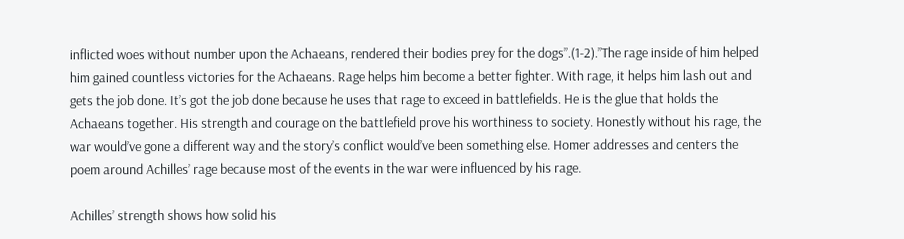inflicted woes without number upon the Achaeans, rendered their bodies prey for the dogs”.(1-2).”The rage inside of him helped him gained countless victories for the Achaeans. Rage helps him become a better fighter. With rage, it helps him lash out and gets the job done. It’s got the job done because he uses that rage to exceed in battlefields. He is the glue that holds the Achaeans together. His strength and courage on the battlefield prove his worthiness to society. Honestly without his rage, the war would’ve gone a different way and the story’s conflict would’ve been something else. Homer addresses and centers the poem around Achilles’ rage because most of the events in the war were influenced by his rage.

Achilles’ strength shows how solid his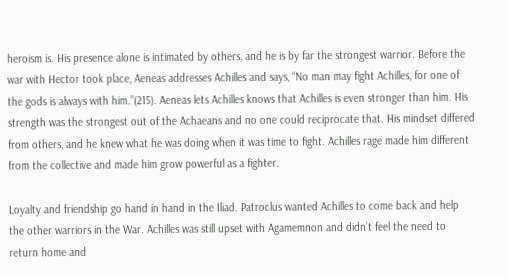heroism is. His presence alone is intimated by others, and he is by far the strongest warrior. Before the war with Hector took place, Aeneas addresses Achilles and says, “No man may fight Achilles, for one of the gods is always with him.”(215). Aeneas lets Achilles knows that Achilles is even stronger than him. His strength was the strongest out of the Achaeans and no one could reciprocate that. His mindset differed from others, and he knew what he was doing when it was time to fight. Achilles rage made him different from the collective and made him grow powerful as a fighter.

Loyalty and friendship go hand in hand in the Iliad. Patroclus wanted Achilles to come back and help the other warriors in the War. Achilles was still upset with Agamemnon and didn’t feel the need to return home and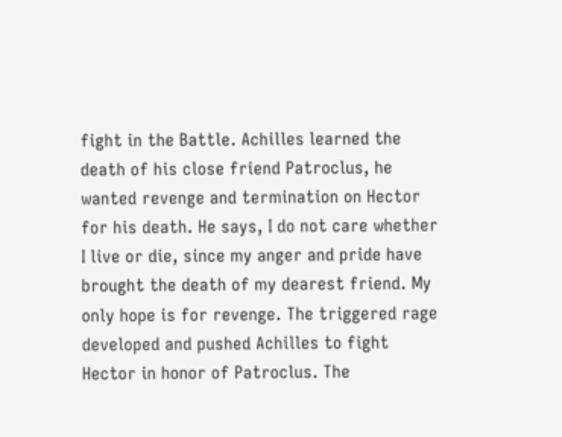fight in the Battle. Achilles learned the death of his close friend Patroclus, he wanted revenge and termination on Hector for his death. He says, I do not care whether I live or die, since my anger and pride have brought the death of my dearest friend. My only hope is for revenge. The triggered rage developed and pushed Achilles to fight Hector in honor of Patroclus. The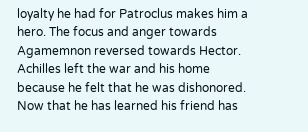loyalty he had for Patroclus makes him a hero. The focus and anger towards Agamemnon reversed towards Hector. Achilles left the war and his home because he felt that he was dishonored. Now that he has learned his friend has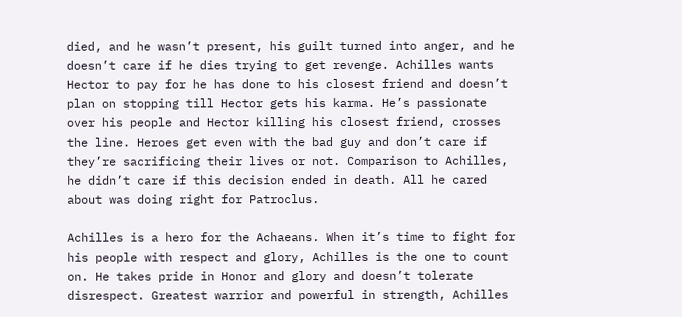died, and he wasn’t present, his guilt turned into anger, and he doesn’t care if he dies trying to get revenge. Achilles wants Hector to pay for he has done to his closest friend and doesn’t plan on stopping till Hector gets his karma. He’s passionate over his people and Hector killing his closest friend, crosses the line. Heroes get even with the bad guy and don’t care if they’re sacrificing their lives or not. Comparison to Achilles, he didn’t care if this decision ended in death. All he cared about was doing right for Patroclus.

Achilles is a hero for the Achaeans. When it’s time to fight for his people with respect and glory, Achilles is the one to count on. He takes pride in Honor and glory and doesn’t tolerate disrespect. Greatest warrior and powerful in strength, Achilles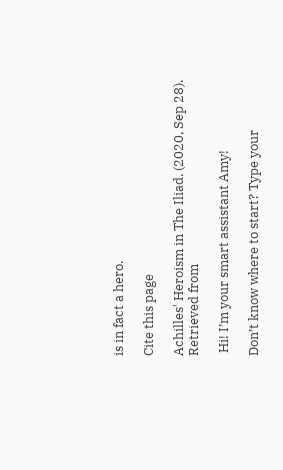is in fact a hero.

Cite this page

Achilles' Heroism in The Iliad. (2020, Sep 28). Retrieved from

 Hi! I’m your smart assistant Amy!

Don’t know where to start? Type your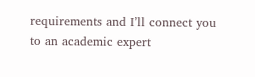requirements and I’ll connect you to an academic expert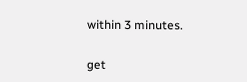within 3 minutes.

get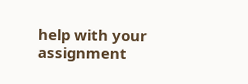help with your assignment